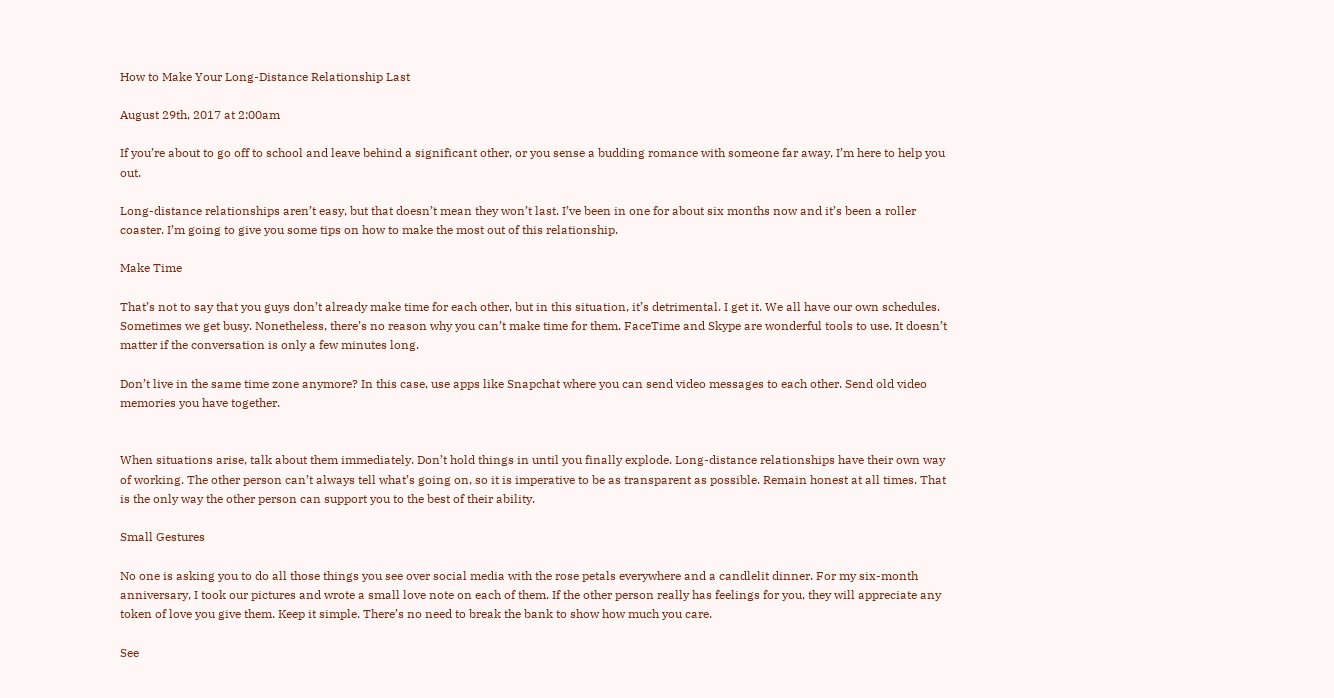How to Make Your Long-Distance Relationship Last

August 29th, 2017 at 2:00am

If you’re about to go off to school and leave behind a significant other, or you sense a budding romance with someone far away, I’m here to help you out.

Long-distance relationships aren’t easy, but that doesn’t mean they won’t last. I’ve been in one for about six months now and it’s been a roller coaster. I’m going to give you some tips on how to make the most out of this relationship.

Make Time

That’s not to say that you guys don’t already make time for each other, but in this situation, it’s detrimental. I get it. We all have our own schedules. Sometimes we get busy. Nonetheless, there’s no reason why you can’t make time for them. FaceTime and Skype are wonderful tools to use. It doesn’t matter if the conversation is only a few minutes long.

Don’t live in the same time zone anymore? In this case, use apps like Snapchat where you can send video messages to each other. Send old video memories you have together.


When situations arise, talk about them immediately. Don’t hold things in until you finally explode. Long-distance relationships have their own way of working. The other person can’t always tell what’s going on, so it is imperative to be as transparent as possible. Remain honest at all times. That is the only way the other person can support you to the best of their ability.

Small Gestures

No one is asking you to do all those things you see over social media with the rose petals everywhere and a candlelit dinner. For my six-month anniversary, I took our pictures and wrote a small love note on each of them. If the other person really has feelings for you, they will appreciate any token of love you give them. Keep it simple. There’s no need to break the bank to show how much you care.

See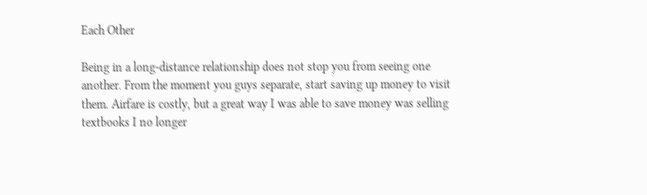Each Other

Being in a long-distance relationship does not stop you from seeing one another. From the moment you guys separate, start saving up money to visit them. Airfare is costly, but a great way I was able to save money was selling textbooks I no longer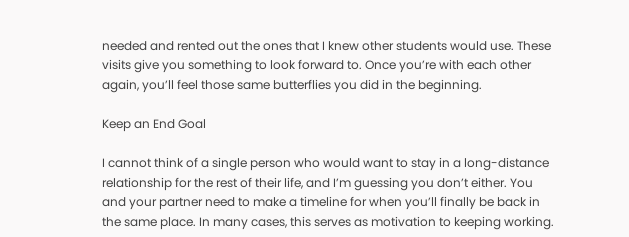needed and rented out the ones that I knew other students would use. These visits give you something to look forward to. Once you’re with each other again, you’ll feel those same butterflies you did in the beginning.

Keep an End Goal

I cannot think of a single person who would want to stay in a long-distance relationship for the rest of their life, and I’m guessing you don’t either. You and your partner need to make a timeline for when you’ll finally be back in the same place. In many cases, this serves as motivation to keeping working.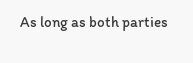As long as both parties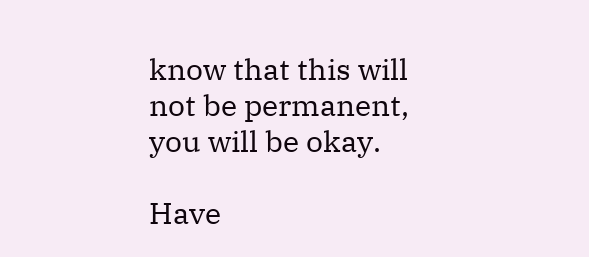know that this will not be permanent, you will be okay.

Have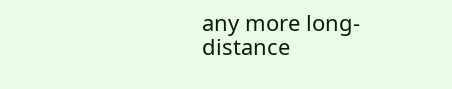any more long-distance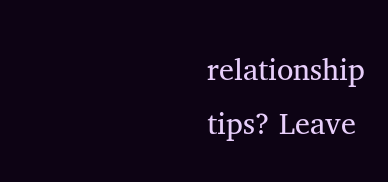relationship tips? Leave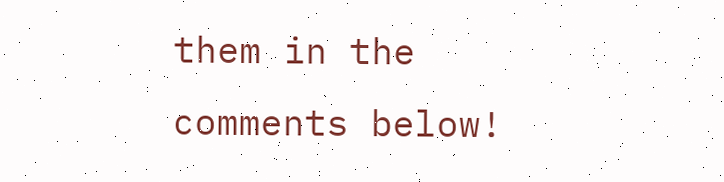them in the comments below!